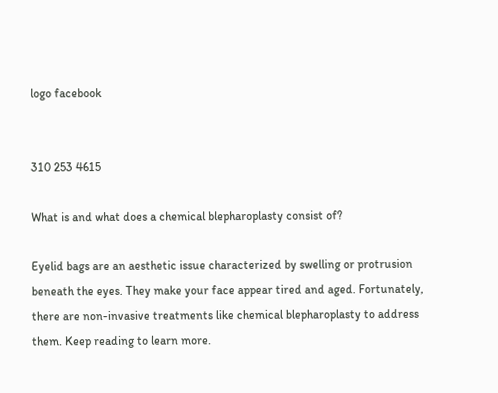logo facebook


310 253 4615

What is and what does a chemical blepharoplasty consist of?

Eyelid bags are an aesthetic issue characterized by swelling or protrusion beneath the eyes. They make your face appear tired and aged. Fortunately, there are non-invasive treatments like chemical blepharoplasty to address them. Keep reading to learn more.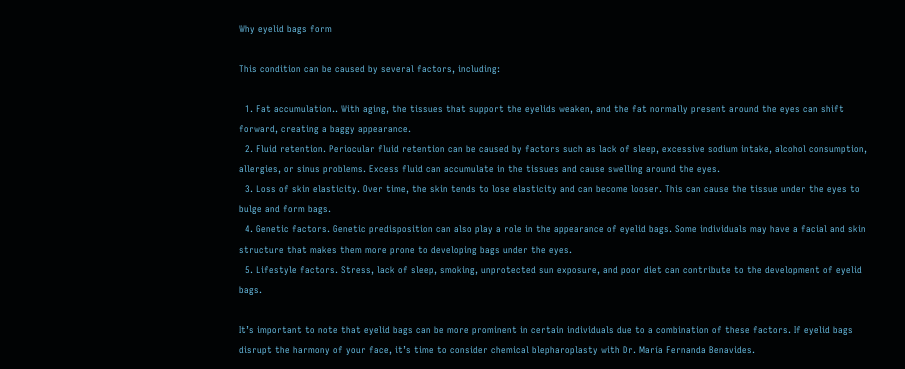Why eyelid bags form

This condition can be caused by several factors, including:

  1. Fat accumulation.. With aging, the tissues that support the eyelids weaken, and the fat normally present around the eyes can shift forward, creating a baggy appearance.
  2. Fluid retention. Periocular fluid retention can be caused by factors such as lack of sleep, excessive sodium intake, alcohol consumption, allergies, or sinus problems. Excess fluid can accumulate in the tissues and cause swelling around the eyes.
  3. Loss of skin elasticity. Over time, the skin tends to lose elasticity and can become looser. This can cause the tissue under the eyes to bulge and form bags.
  4. Genetic factors. Genetic predisposition can also play a role in the appearance of eyelid bags. Some individuals may have a facial and skin structure that makes them more prone to developing bags under the eyes.
  5. Lifestyle factors. Stress, lack of sleep, smoking, unprotected sun exposure, and poor diet can contribute to the development of eyelid bags.

It’s important to note that eyelid bags can be more prominent in certain individuals due to a combination of these factors. If eyelid bags disrupt the harmony of your face, it’s time to consider chemical blepharoplasty with Dr. María Fernanda Benavides.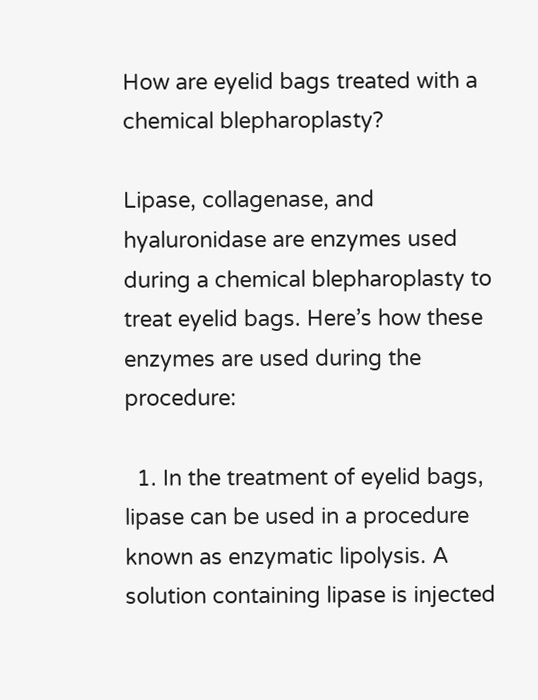How are eyelid bags treated with a chemical blepharoplasty?

Lipase, collagenase, and hyaluronidase are enzymes used during a chemical blepharoplasty to treat eyelid bags. Here’s how these enzymes are used during the procedure:

  1. In the treatment of eyelid bags, lipase can be used in a procedure known as enzymatic lipolysis. A solution containing lipase is injected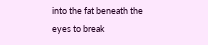into the fat beneath the eyes to break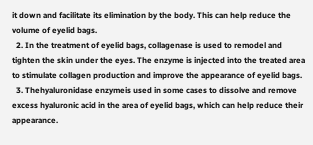it down and facilitate its elimination by the body. This can help reduce the volume of eyelid bags.
  2. In the treatment of eyelid bags, collagenase is used to remodel and tighten the skin under the eyes. The enzyme is injected into the treated area to stimulate collagen production and improve the appearance of eyelid bags.
  3. Thehyaluronidase enzymeis used in some cases to dissolve and remove excess hyaluronic acid in the area of eyelid bags, which can help reduce their appearance.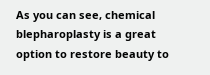As you can see, chemical blepharoplasty is a great option to restore beauty to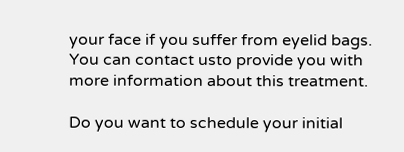your face if you suffer from eyelid bags. You can contact usto provide you with more information about this treatment.

Do you want to schedule your initial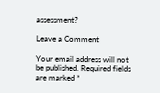assessment?

Leave a Comment

Your email address will not be published. Required fields are marked *